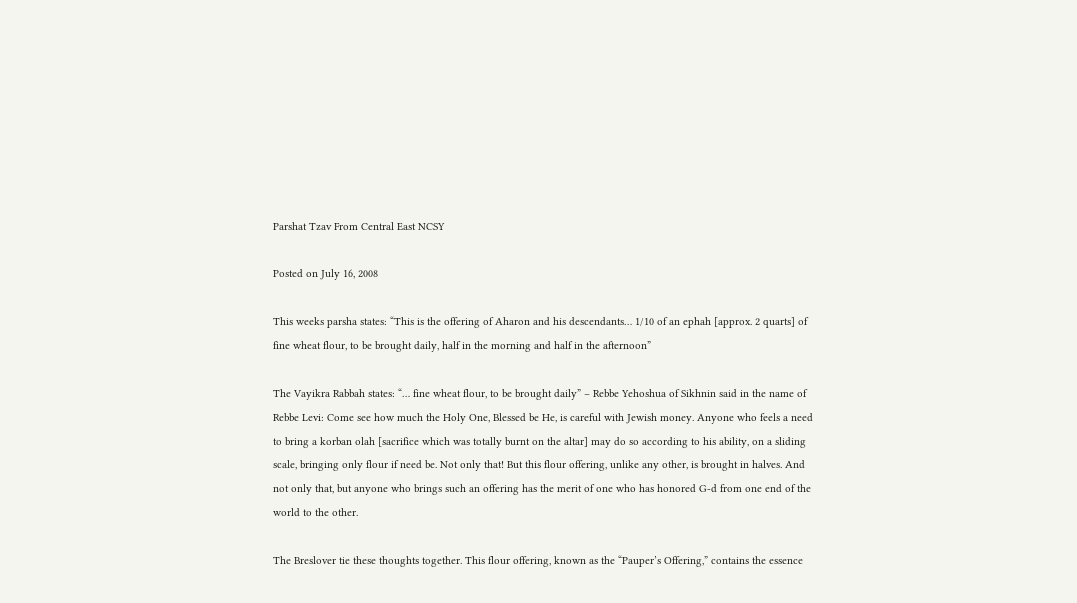Parshat Tzav From Central East NCSY

Posted on July 16, 2008

This weeks parsha states: “This is the offering of Aharon and his descendants… 1/10 of an ephah [approx. 2 quarts] of fine wheat flour, to be brought daily, half in the morning and half in the afternoon”

The Vayikra Rabbah states: “… fine wheat flour, to be brought daily” – Rebbe Yehoshua of Sikhnin said in the name of Rebbe Levi: Come see how much the Holy One, Blessed be He, is careful with Jewish money. Anyone who feels a need to bring a korban olah [sacrifice which was totally burnt on the altar] may do so according to his ability, on a sliding scale, bringing only flour if need be. Not only that! But this flour offering, unlike any other, is brought in halves. And not only that, but anyone who brings such an offering has the merit of one who has honored G-d from one end of the world to the other.

The Breslover tie these thoughts together. This flour offering, known as the “Pauper’s Offering,” contains the essence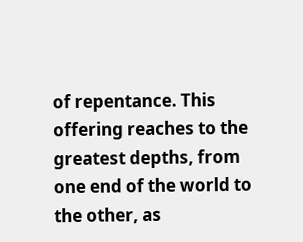of repentance. This offering reaches to the greatest depths, from one end of the world to the other, as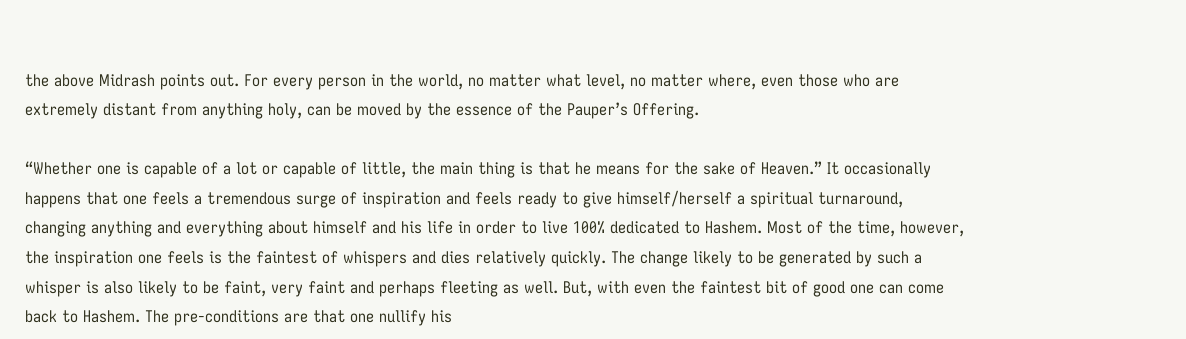the above Midrash points out. For every person in the world, no matter what level, no matter where, even those who are extremely distant from anything holy, can be moved by the essence of the Pauper’s Offering.

“Whether one is capable of a lot or capable of little, the main thing is that he means for the sake of Heaven.” It occasionally happens that one feels a tremendous surge of inspiration and feels ready to give himself/herself a spiritual turnaround, changing anything and everything about himself and his life in order to live 100% dedicated to Hashem. Most of the time, however, the inspiration one feels is the faintest of whispers and dies relatively quickly. The change likely to be generated by such a whisper is also likely to be faint, very faint and perhaps fleeting as well. But, with even the faintest bit of good one can come back to Hashem. The pre-conditions are that one nullify his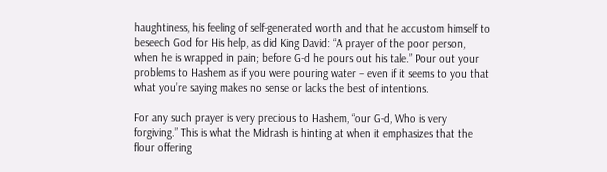haughtiness, his feeling of self-generated worth and that he accustom himself to beseech God for His help, as did King David: “A prayer of the poor person, when he is wrapped in pain; before G-d he pours out his tale.” Pour out your problems to Hashem as if you were pouring water – even if it seems to you that what you’re saying makes no sense or lacks the best of intentions.

For any such prayer is very precious to Hashem, “our G-d, Who is very forgiving.” This is what the Midrash is hinting at when it emphasizes that the flour offering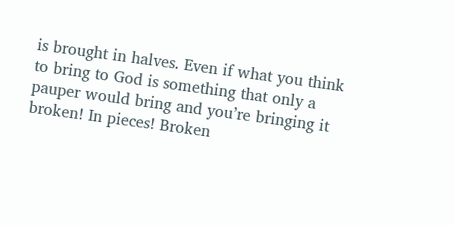is brought in halves. Even if what you think to bring to God is something that only a pauper would bring and you’re bringing it broken! In pieces! Broken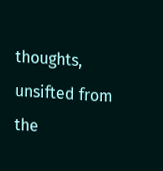thoughts, unsifted from the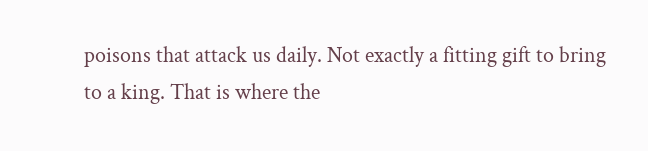poisons that attack us daily. Not exactly a fitting gift to bring to a king. That is where the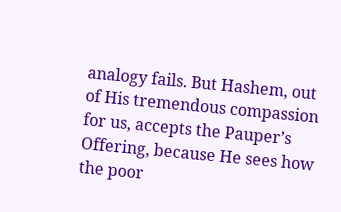analogy fails. But Hashem, out of His tremendous compassion for us, accepts the Pauper’s Offering, because He sees how the poor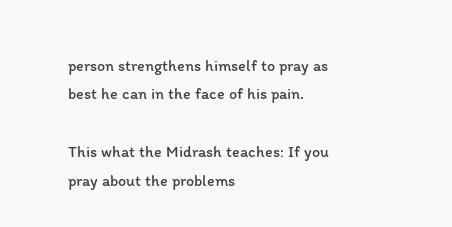person strengthens himself to pray as best he can in the face of his pain.

This what the Midrash teaches: If you pray about the problems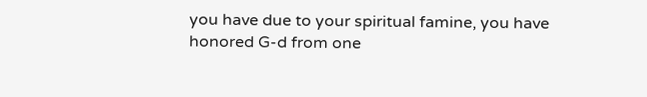you have due to your spiritual famine, you have honored G-d from one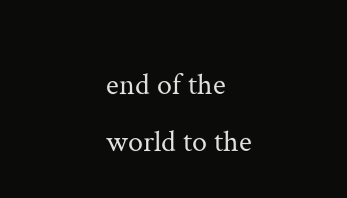end of the world to the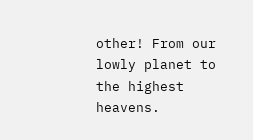other! From our lowly planet to the highest heavens.